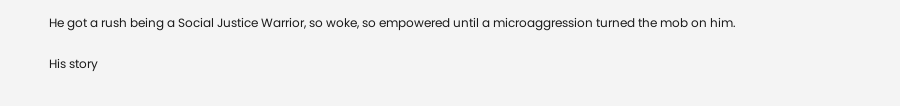He got a rush being a Social Justice Warrior, so woke, so empowered until a microaggression turned the mob on him.

His story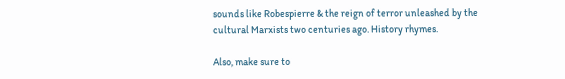sounds like Robespierre & the reign of terror unleashed by the cultural Marxists two centuries ago. History rhymes.

Also, make sure to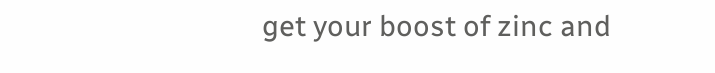get your boost of zinc and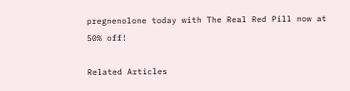pregnenolone today with The Real Red Pill now at 50% off!

Related Articles